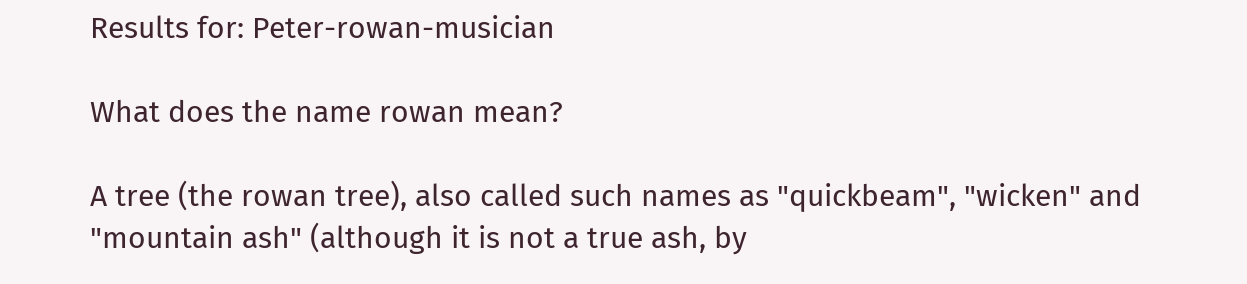Results for: Peter-rowan-musician

What does the name rowan mean?

A tree (the rowan tree), also called such names as "quickbeam", "wicken" and "mountain ash" (although it is not a true ash, by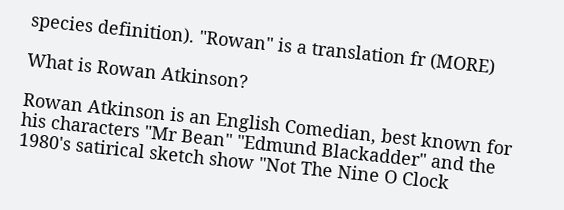species definition). "Rowan" is a translation fr (MORE)

What is Rowan Atkinson?

Rowan Atkinson is an English Comedian, best known for his characters "Mr Bean" "Edmund Blackadder" and the 1980's satirical sketch show "Not The Nine O Clock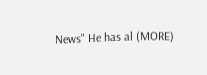News" He has al (MORE)